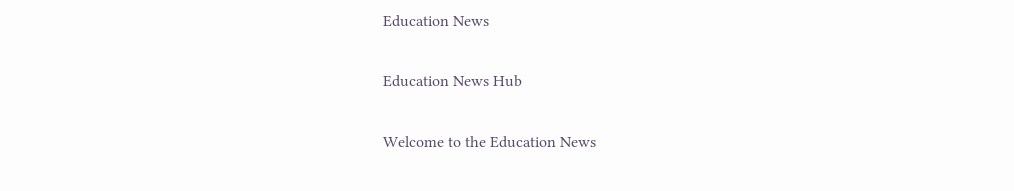Education News

Education News Hub

Welcome to the Education News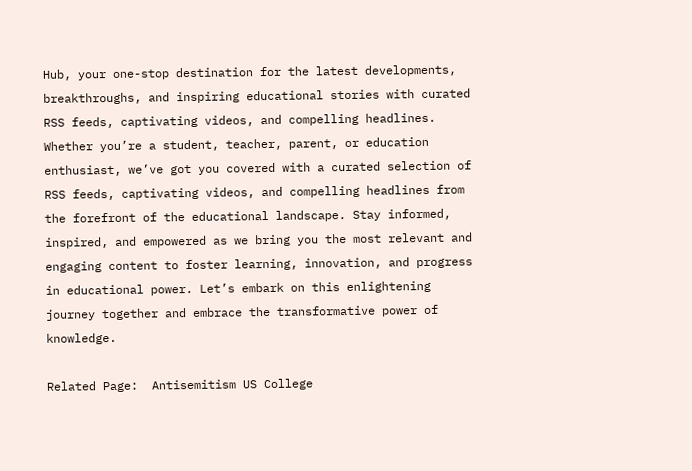Hub, your one-stop destination for the latest developments, breakthroughs, and inspiring educational stories with curated RSS feeds, captivating videos, and compelling headlines. Whether you’re a student, teacher, parent, or education enthusiast, we’ve got you covered with a curated selection of RSS feeds, captivating videos, and compelling headlines from the forefront of the educational landscape. Stay informed, inspired, and empowered as we bring you the most relevant and engaging content to foster learning, innovation, and progress in educational power. Let’s embark on this enlightening journey together and embrace the transformative power of knowledge.

Related Page:  Antisemitism US College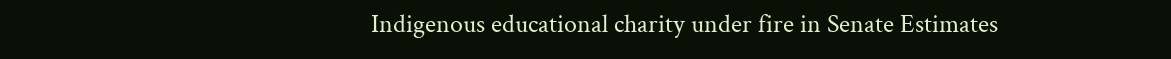Indigenous educational charity under fire in Senate Estimates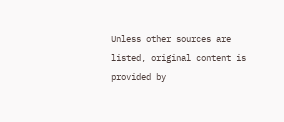Unless other sources are listed, original content is provided by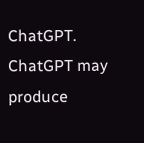ChatGPT.  ChatGPT may produce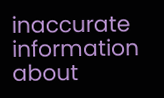inaccurate information about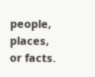people, places, or facts.